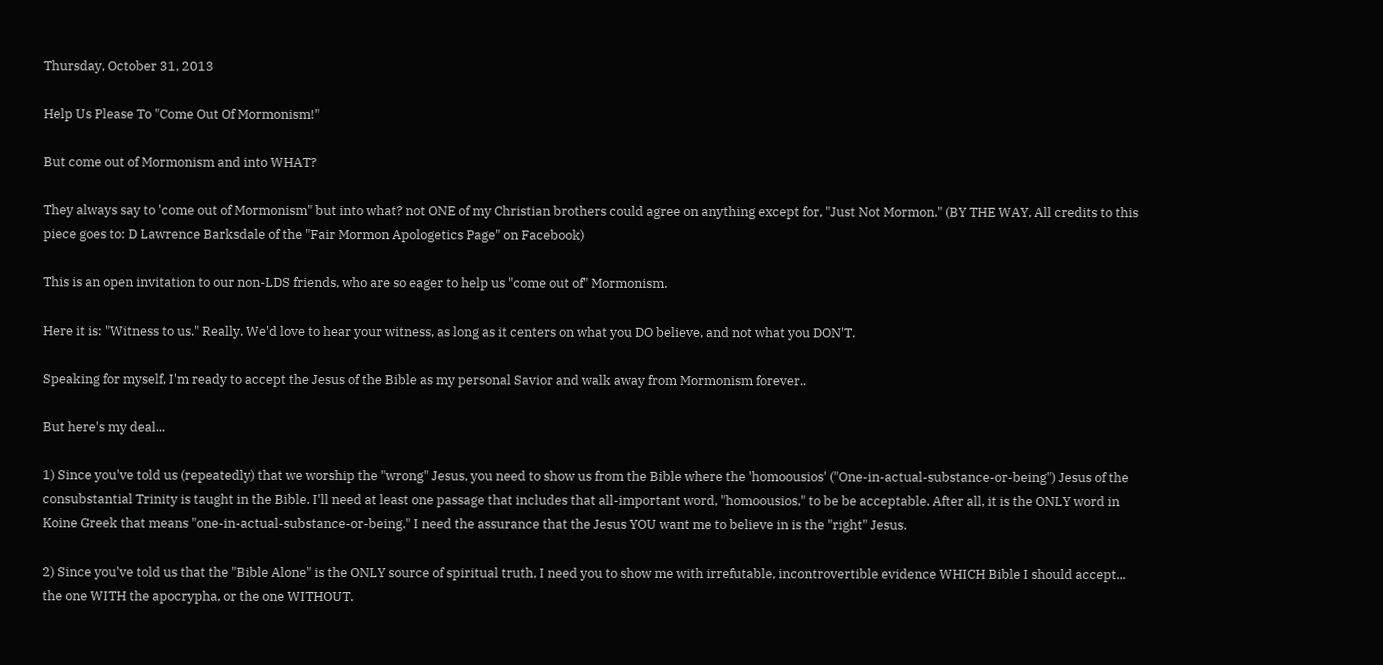Thursday, October 31, 2013

Help Us Please To "Come Out Of Mormonism!"

But come out of Mormonism and into WHAT?

They always say to 'come out of Mormonism" but into what? not ONE of my Christian brothers could agree on anything except for, "Just Not Mormon." (BY THE WAY, All credits to this piece goes to: D Lawrence Barksdale of the "Fair Mormon Apologetics Page" on Facebook)

This is an open invitation to our non-LDS friends, who are so eager to help us "come out of" Mormonism.

Here it is: "Witness to us." Really. We'd love to hear your witness, as long as it centers on what you DO believe, and not what you DON'T.

Speaking for myself, I'm ready to accept the Jesus of the Bible as my personal Savior and walk away from Mormonism forever..

But here's my deal...

1) Since you've told us (repeatedly) that we worship the "wrong" Jesus, you need to show us from the Bible where the 'homoousios' ("One-in-actual-substance-or-being") Jesus of the consubstantial Trinity is taught in the Bible. I'll need at least one passage that includes that all-important word, "homoousios," to be be acceptable. After all, it is the ONLY word in Koine Greek that means "one-in-actual-substance-or-being." I need the assurance that the Jesus YOU want me to believe in is the "right" Jesus.

2) Since you've told us that the "Bible Alone" is the ONLY source of spiritual truth, I need you to show me with irrefutable, incontrovertible evidence WHICH Bible I should accept... the one WITH the apocrypha, or the one WITHOUT.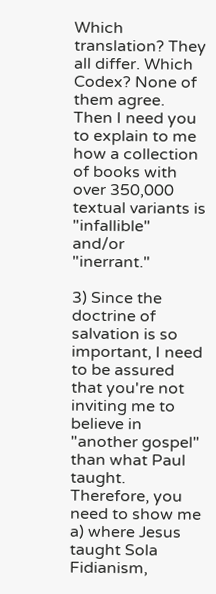Which translation? They all differ. Which Codex? None of them agree. Then I need you to explain to me how a collection of books with over 350,000 textual variants is "infallible" and/or "inerrant."

3) Since the doctrine of salvation is so important, I need to be assured that you're not inviting me to believe in "another gospel" than what Paul taught. Therefore, you need to show me a) where Jesus taught Sola Fidianism,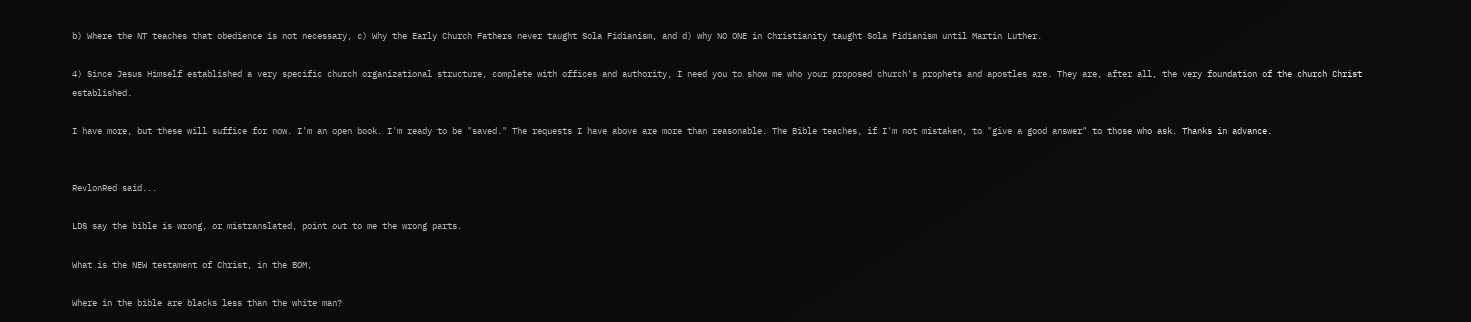b) Where the NT teaches that obedience is not necessary, c) Why the Early Church Fathers never taught Sola Fidianism, and d) why NO ONE in Christianity taught Sola Fidianism until Martin Luther.

4) Since Jesus Himself established a very specific church organizational structure, complete with offices and authority, I need you to show me who your proposed church's prophets and apostles are. They are, after all, the very foundation of the church Christ established.

I have more, but these will suffice for now. I'm an open book. I'm ready to be "saved." The requests I have above are more than reasonable. The Bible teaches, if I'm not mistaken, to "give a good answer" to those who ask. Thanks in advance.


RevlonRed said...

LDS say the bible is wrong, or mistranslated, point out to me the wrong parts.

What is the NEW testament of Christ, in the BOM,

Where in the bible are blacks less than the white man?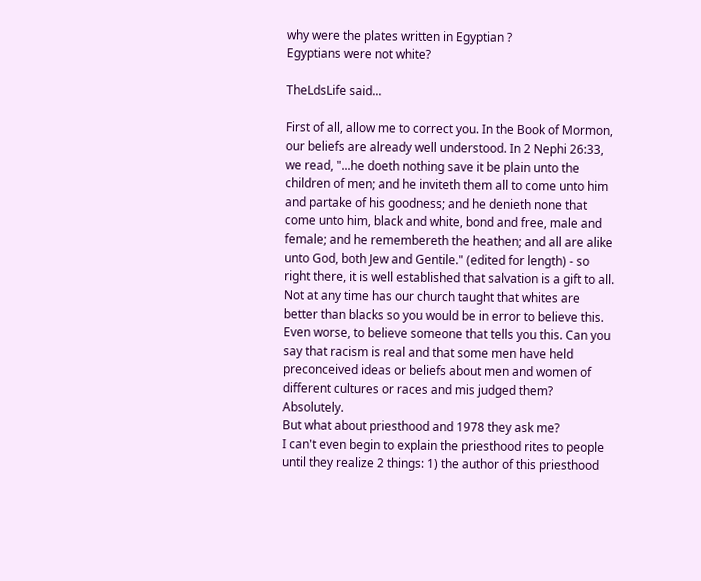why were the plates written in Egyptian ?
Egyptians were not white?

TheLdsLife said...

First of all, allow me to correct you. In the Book of Mormon, our beliefs are already well understood. In 2 Nephi 26:33, we read, "...he doeth nothing save it be plain unto the children of men; and he inviteth them all to come unto him and partake of his goodness; and he denieth none that come unto him, black and white, bond and free, male and female; and he remembereth the heathen; and all are alike unto God, both Jew and Gentile." (edited for length) - so right there, it is well established that salvation is a gift to all.
Not at any time has our church taught that whites are better than blacks so you would be in error to believe this. Even worse, to believe someone that tells you this. Can you say that racism is real and that some men have held preconceived ideas or beliefs about men and women of different cultures or races and mis judged them? Absolutely.
But what about priesthood and 1978 they ask me?
I can't even begin to explain the priesthood rites to people until they realize 2 things: 1) the author of this priesthood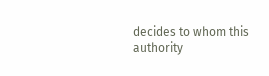decides to whom this authority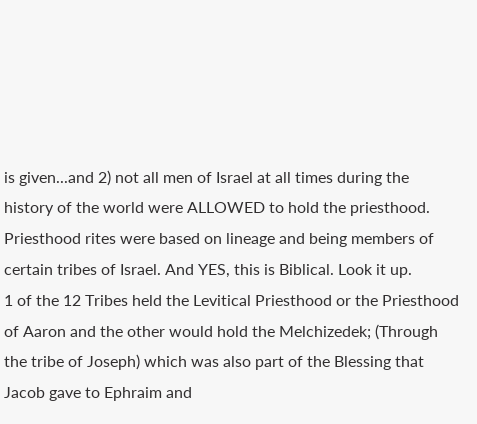is given...and 2) not all men of Israel at all times during the history of the world were ALLOWED to hold the priesthood. Priesthood rites were based on lineage and being members of certain tribes of Israel. And YES, this is Biblical. Look it up.
1 of the 12 Tribes held the Levitical Priesthood or the Priesthood of Aaron and the other would hold the Melchizedek; (Through the tribe of Joseph) which was also part of the Blessing that Jacob gave to Ephraim and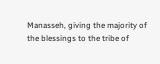Manasseh, giving the majority of the blessings to the tribe of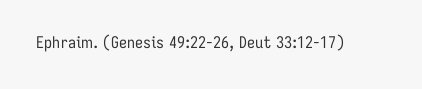Ephraim. (Genesis 49:22-26, Deut 33:12-17)